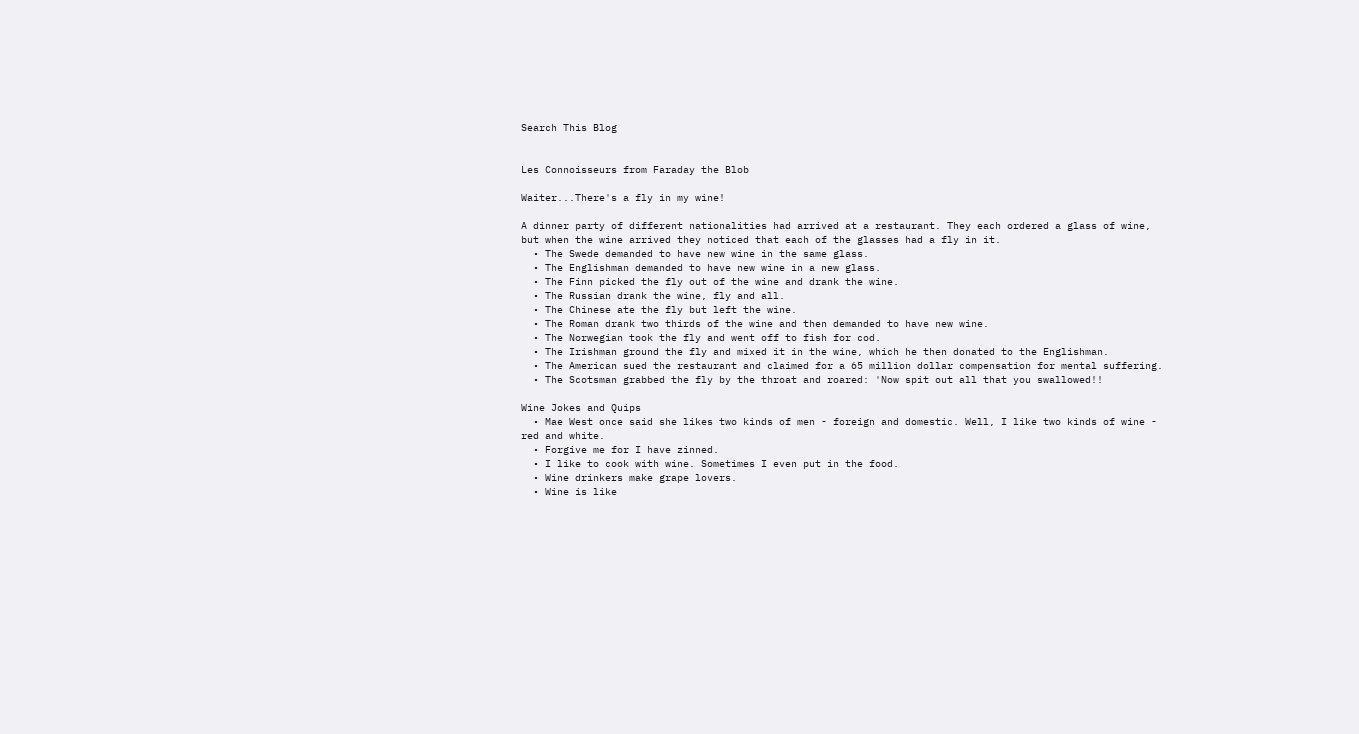Search This Blog


Les Connoisseurs from Faraday the Blob

Waiter...There's a fly in my wine!

A dinner party of different nationalities had arrived at a restaurant. They each ordered a glass of wine, but when the wine arrived they noticed that each of the glasses had a fly in it.
  • The Swede demanded to have new wine in the same glass.
  • The Englishman demanded to have new wine in a new glass.
  • The Finn picked the fly out of the wine and drank the wine.
  • The Russian drank the wine, fly and all.
  • The Chinese ate the fly but left the wine.
  • The Roman drank two thirds of the wine and then demanded to have new wine.
  • The Norwegian took the fly and went off to fish for cod.
  • The Irishman ground the fly and mixed it in the wine, which he then donated to the Englishman.
  • The American sued the restaurant and claimed for a 65 million dollar compensation for mental suffering.
  • The Scotsman grabbed the fly by the throat and roared: 'Now spit out all that you swallowed!!

Wine Jokes and Quips
  • Mae West once said she likes two kinds of men - foreign and domestic. Well, I like two kinds of wine - red and white.
  • Forgive me for I have zinned.
  • I like to cook with wine. Sometimes I even put in the food.
  • Wine drinkers make grape lovers.
  • Wine is like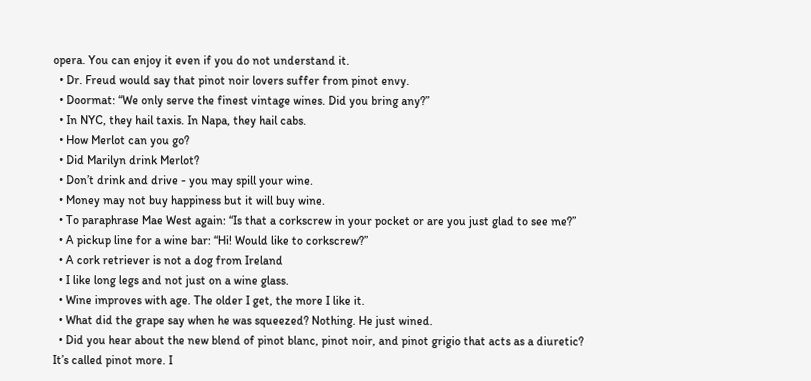opera. You can enjoy it even if you do not understand it.
  • Dr. Freud would say that pinot noir lovers suffer from pinot envy.
  • Doormat: “We only serve the finest vintage wines. Did you bring any?”
  • In NYC, they hail taxis. In Napa, they hail cabs.
  • How Merlot can you go?
  • Did Marilyn drink Merlot?
  • Don’t drink and drive - you may spill your wine.
  • Money may not buy happiness but it will buy wine.
  • To paraphrase Mae West again: “Is that a corkscrew in your pocket or are you just glad to see me?”
  • A pickup line for a wine bar: “Hi! Would like to corkscrew?”
  • A cork retriever is not a dog from Ireland
  • I like long legs and not just on a wine glass.
  • Wine improves with age. The older I get, the more I like it.
  • What did the grape say when he was squeezed? Nothing. He just wined.
  • Did you hear about the new blend of pinot blanc, pinot noir, and pinot grigio that acts as a diuretic? It’s called pinot more. I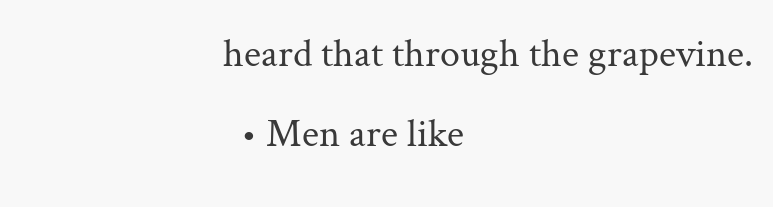heard that through the grapevine.
  • Men are like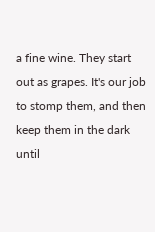a fine wine. They start out as grapes. It's our job to stomp them, and then keep them in the dark until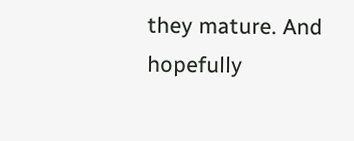they mature. And hopefully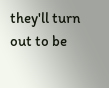they'll turn out to be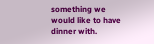something we would like to have dinner with.